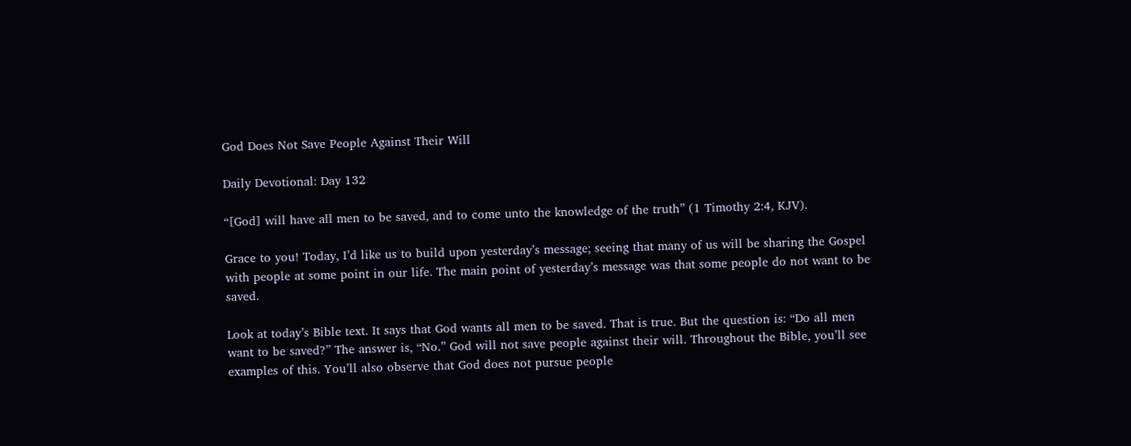God Does Not Save People Against Their Will

Daily Devotional: Day 132

“[God] will have all men to be saved, and to come unto the knowledge of the truth” (1 Timothy 2:4, KJV).

Grace to you! Today, I’d like us to build upon yesterday’s message; seeing that many of us will be sharing the Gospel with people at some point in our life. The main point of yesterday’s message was that some people do not want to be saved.

Look at today’s Bible text. It says that God wants all men to be saved. That is true. But the question is: “Do all men want to be saved?” The answer is, “No.” God will not save people against their will. Throughout the Bible, you’ll see examples of this. You’ll also observe that God does not pursue people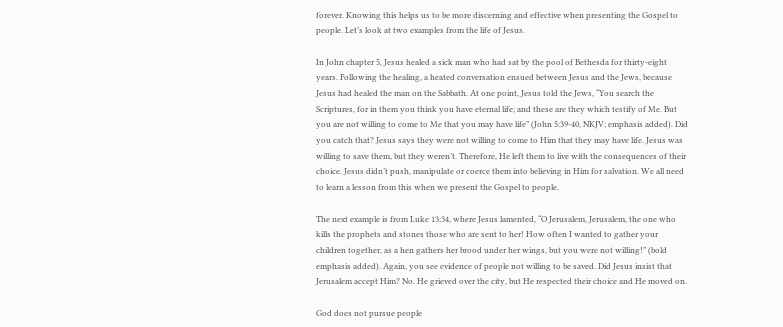forever. Knowing this helps us to be more discerning and effective when presenting the Gospel to people. Let’s look at two examples from the life of Jesus.

In John chapter 5, Jesus healed a sick man who had sat by the pool of Bethesda for thirty-eight years. Following the healing, a heated conversation ensued between Jesus and the Jews, because Jesus had healed the man on the Sabbath. At one point, Jesus told the Jews, “You search the Scriptures, for in them you think you have eternal life; and these are they which testify of Me. But you are not willing to come to Me that you may have life” (John 5:39-40, NKJV; emphasis added). Did you catch that? Jesus says they were not willing to come to Him that they may have life. Jesus was willing to save them, but they weren’t. Therefore, He left them to live with the consequences of their choice. Jesus didn’t push, manipulate or coerce them into believing in Him for salvation. We all need to learn a lesson from this when we present the Gospel to people.

The next example is from Luke 13:34, where Jesus lamented, “O Jerusalem, Jerusalem, the one who kills the prophets and stones those who are sent to her! How often I wanted to gather your children together, as a hen gathers her brood under her wings, but you were not willing!” (bold emphasis added). Again, you see evidence of people not willing to be saved. Did Jesus insist that Jerusalem accept Him? No. He grieved over the city, but He respected their choice and He moved on.

God does not pursue people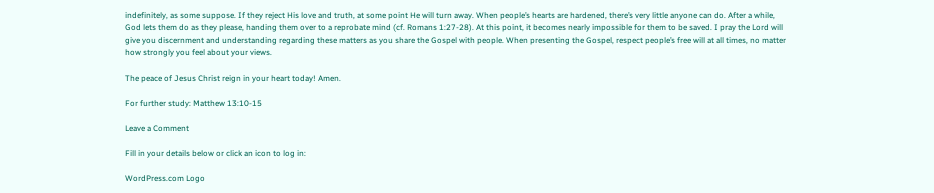indefinitely, as some suppose. If they reject His love and truth, at some point He will turn away. When people’s hearts are hardened, there’s very little anyone can do. After a while, God lets them do as they please, handing them over to a reprobate mind (cf. Romans 1:27-28). At this point, it becomes nearly impossible for them to be saved. I pray the Lord will give you discernment and understanding regarding these matters as you share the Gospel with people. When presenting the Gospel, respect people’s free will at all times, no matter how strongly you feel about your views.

The peace of Jesus Christ reign in your heart today! Amen.

For further study: Matthew 13:10-15

Leave a Comment

Fill in your details below or click an icon to log in:

WordPress.com Logo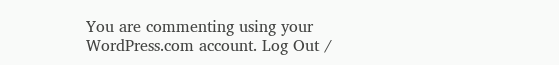You are commenting using your WordPress.com account. Log Out /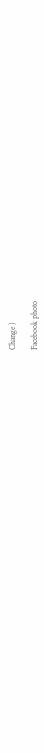Change )

Facebook photo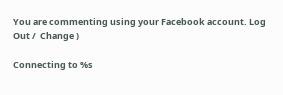You are commenting using your Facebook account. Log Out /  Change )

Connecting to %s